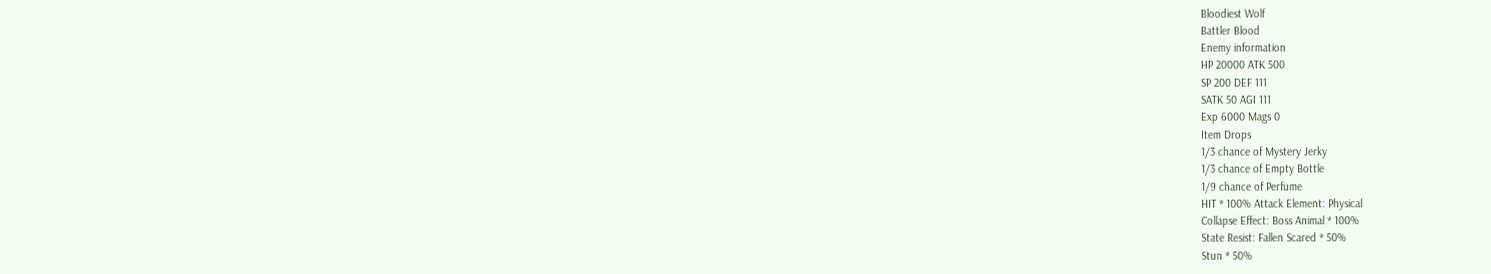Bloodiest Wolf
Battler Blood
Enemy information
HP 20000 ATK 500
SP 200 DEF 111
SATK 50 AGI 111
Exp 6000 Mags 0
Item Drops
1/3 chance of Mystery Jerky
1/3 chance of Empty Bottle
1/9 chance of Perfume
HIT * 100% Attack Element: Physical
Collapse Effect: Boss Animal * 100%
State Resist: Fallen Scared * 50%
Stun * 50%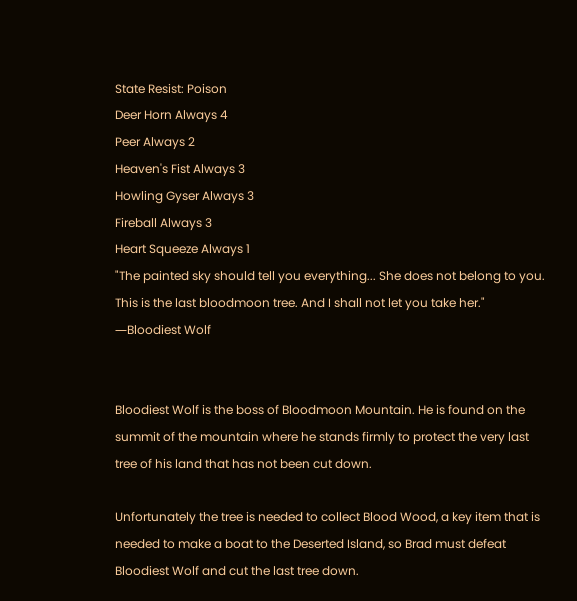State Resist: Poison
Deer Horn Always 4
Peer Always 2
Heaven's Fist Always 3
Howling Gyser Always 3
Fireball Always 3
Heart Squeeze Always 1
"The painted sky should tell you everything... She does not belong to you. This is the last bloodmoon tree. And I shall not let you take her."
―Bloodiest Wolf


Bloodiest Wolf is the boss of Bloodmoon Mountain. He is found on the summit of the mountain where he stands firmly to protect the very last tree of his land that has not been cut down.

Unfortunately the tree is needed to collect Blood Wood, a key item that is needed to make a boat to the Deserted Island, so Brad must defeat Bloodiest Wolf and cut the last tree down.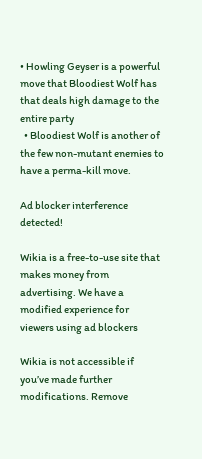• Howling Geyser is a powerful move that Bloodiest Wolf has that deals high damage to the entire party
  • Bloodiest Wolf is another of the few non-mutant enemies to have a perma-kill move.

Ad blocker interference detected!

Wikia is a free-to-use site that makes money from advertising. We have a modified experience for viewers using ad blockers

Wikia is not accessible if you’ve made further modifications. Remove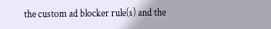the custom ad blocker rule(s) and the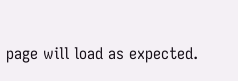page will load as expected.